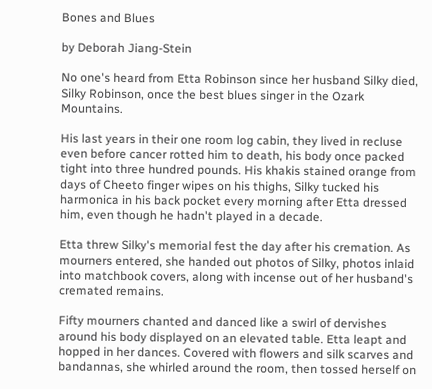Bones and Blues

by Deborah Jiang-Stein

No one's heard from Etta Robinson since her husband Silky died, Silky Robinson, once the best blues singer in the Ozark Mountains.

His last years in their one room log cabin, they lived in recluse even before cancer rotted him to death, his body once packed tight into three hundred pounds. His khakis stained orange from days of Cheeto finger wipes on his thighs, Silky tucked his harmonica in his back pocket every morning after Etta dressed him, even though he hadn't played in a decade.

Etta threw Silky's memorial fest the day after his cremation. As mourners entered, she handed out photos of Silky, photos inlaid into matchbook covers, along with incense out of her husband's cremated remains.

Fifty mourners chanted and danced like a swirl of dervishes around his body displayed on an elevated table. Etta leapt and hopped in her dances. Covered with flowers and silk scarves and bandannas, she whirled around the room, then tossed herself on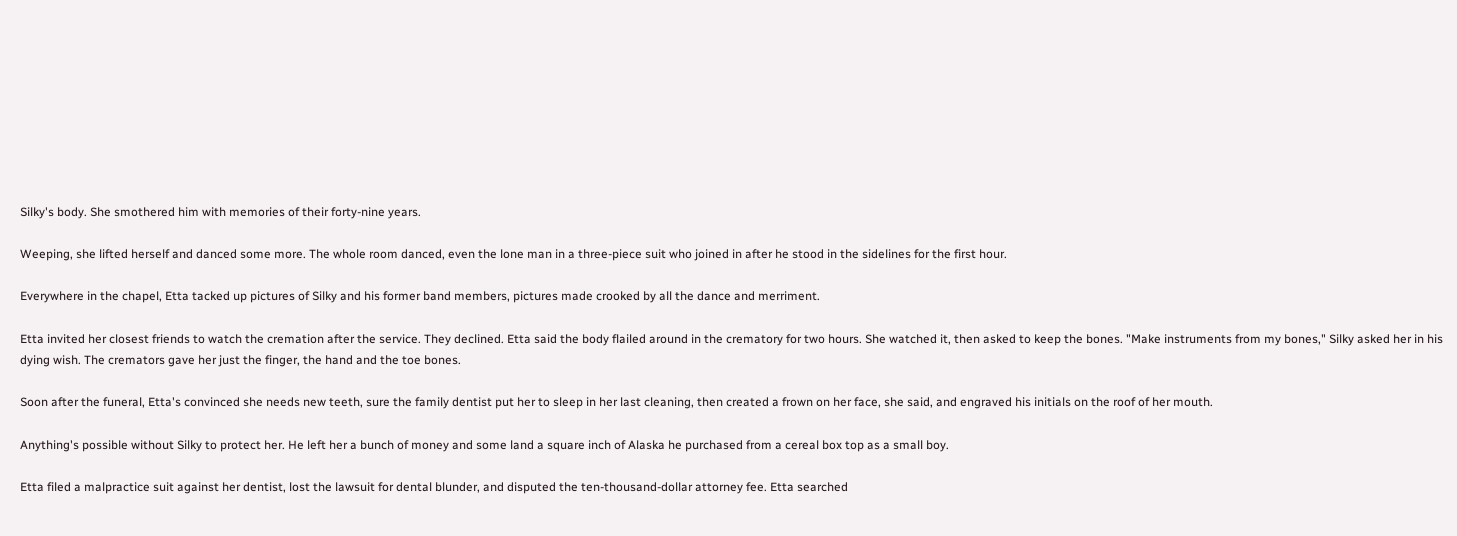Silky's body. She smothered him with memories of their forty-nine years.

Weeping, she lifted herself and danced some more. The whole room danced, even the lone man in a three-piece suit who joined in after he stood in the sidelines for the first hour.

Everywhere in the chapel, Etta tacked up pictures of Silky and his former band members, pictures made crooked by all the dance and merriment.

Etta invited her closest friends to watch the cremation after the service. They declined. Etta said the body flailed around in the crematory for two hours. She watched it, then asked to keep the bones. "Make instruments from my bones," Silky asked her in his dying wish. The cremators gave her just the finger, the hand and the toe bones.

Soon after the funeral, Etta's convinced she needs new teeth, sure the family dentist put her to sleep in her last cleaning, then created a frown on her face, she said, and engraved his initials on the roof of her mouth.

Anything's possible without Silky to protect her. He left her a bunch of money and some land a square inch of Alaska he purchased from a cereal box top as a small boy.

Etta filed a malpractice suit against her dentist, lost the lawsuit for dental blunder, and disputed the ten-thousand-dollar attorney fee. Etta searched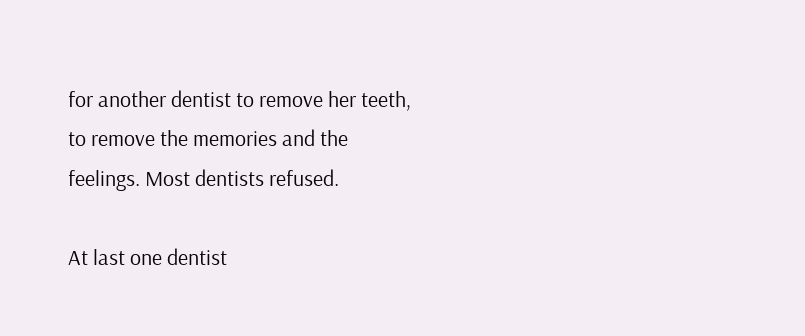for another dentist to remove her teeth, to remove the memories and the feelings. Most dentists refused.

At last one dentist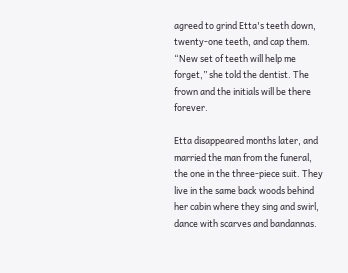agreed to grind Etta's teeth down, twenty-one teeth, and cap them. “New set of teeth will help me forget,” she told the dentist. The frown and the initials will be there forever.

Etta disappeared months later, and married the man from the funeral, the one in the three-piece suit. They live in the same back woods behind her cabin where they sing and swirl, dance with scarves and bandannas.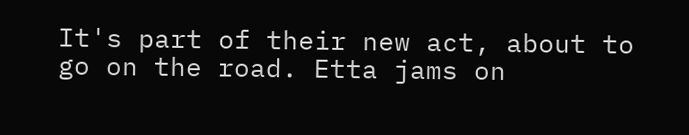It's part of their new act, about to go on the road. Etta jams on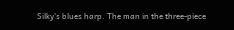Silky's blues harp. The man in the three-piece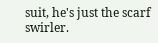suit, he's just the scarf swirler.